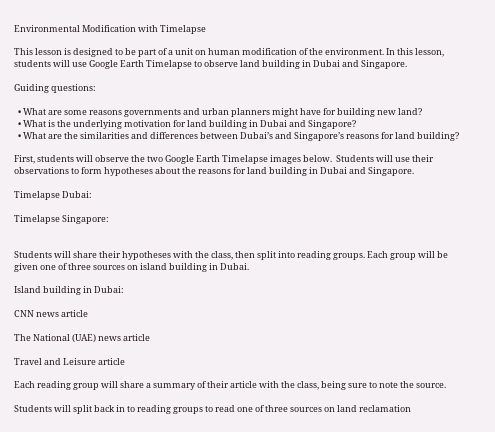Environmental Modification with Timelapse

This lesson is designed to be part of a unit on human modification of the environment. In this lesson, students will use Google Earth Timelapse to observe land building in Dubai and Singapore.

Guiding questions:

  • What are some reasons governments and urban planners might have for building new land?
  • What is the underlying motivation for land building in Dubai and Singapore?
  • What are the similarities and differences between Dubai’s and Singapore’s reasons for land building?

First, students will observe the two Google Earth Timelapse images below.  Students will use their observations to form hypotheses about the reasons for land building in Dubai and Singapore.

Timelapse Dubai:

Timelapse Singapore:


Students will share their hypotheses with the class, then split into reading groups. Each group will be given one of three sources on island building in Dubai.

Island building in Dubai:

CNN news article

The National (UAE) news article

Travel and Leisure article

Each reading group will share a summary of their article with the class, being sure to note the source.

Students will split back in to reading groups to read one of three sources on land reclamation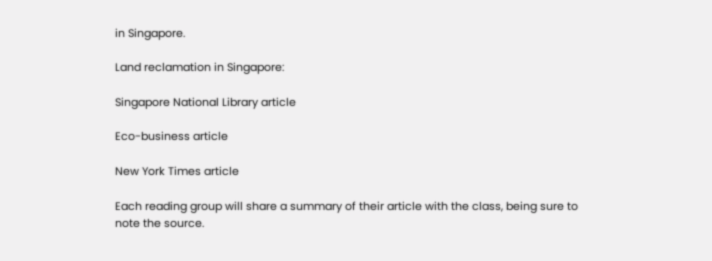in Singapore.

Land reclamation in Singapore:

Singapore National Library article

Eco-business article

New York Times article

Each reading group will share a summary of their article with the class, being sure to note the source.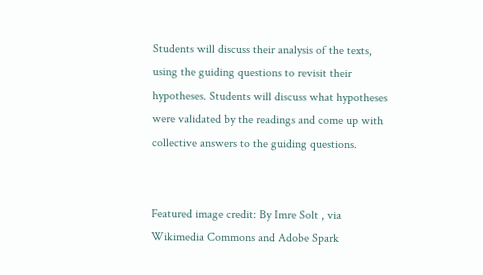Students will discuss their analysis of the texts, using the guiding questions to revisit their hypotheses. Students will discuss what hypotheses were validated by the readings and come up with collective answers to the guiding questions.


Featured image credit: By Imre Solt , via Wikimedia Commons and Adobe Spark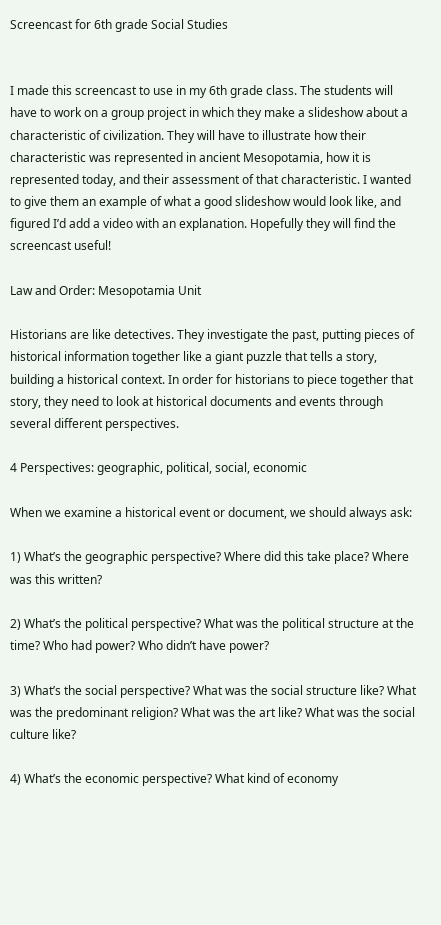Screencast for 6th grade Social Studies


I made this screencast to use in my 6th grade class. The students will have to work on a group project in which they make a slideshow about a characteristic of civilization. They will have to illustrate how their characteristic was represented in ancient Mesopotamia, how it is represented today, and their assessment of that characteristic. I wanted to give them an example of what a good slideshow would look like, and figured I’d add a video with an explanation. Hopefully they will find the screencast useful!

Law and Order: Mesopotamia Unit

Historians are like detectives. They investigate the past, putting pieces of historical information together like a giant puzzle that tells a story, building a historical context. In order for historians to piece together that story, they need to look at historical documents and events through several different perspectives.

4 Perspectives: geographic, political, social, economic

When we examine a historical event or document, we should always ask:

1) What’s the geographic perspective? Where did this take place? Where was this written?

2) What’s the political perspective? What was the political structure at the time? Who had power? Who didn’t have power?

3) What’s the social perspective? What was the social structure like? What was the predominant religion? What was the art like? What was the social culture like?

4) What’s the economic perspective? What kind of economy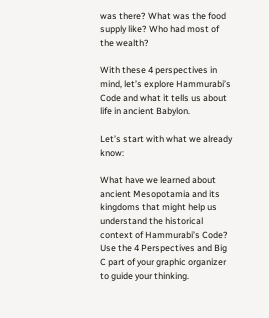was there? What was the food supply like? Who had most of the wealth?

With these 4 perspectives in mind, let’s explore Hammurabi’s Code and what it tells us about life in ancient Babylon.

Let’s start with what we already know:

What have we learned about ancient Mesopotamia and its kingdoms that might help us understand the historical context of Hammurabi’s Code? Use the 4 Perspectives and Big C part of your graphic organizer to guide your thinking.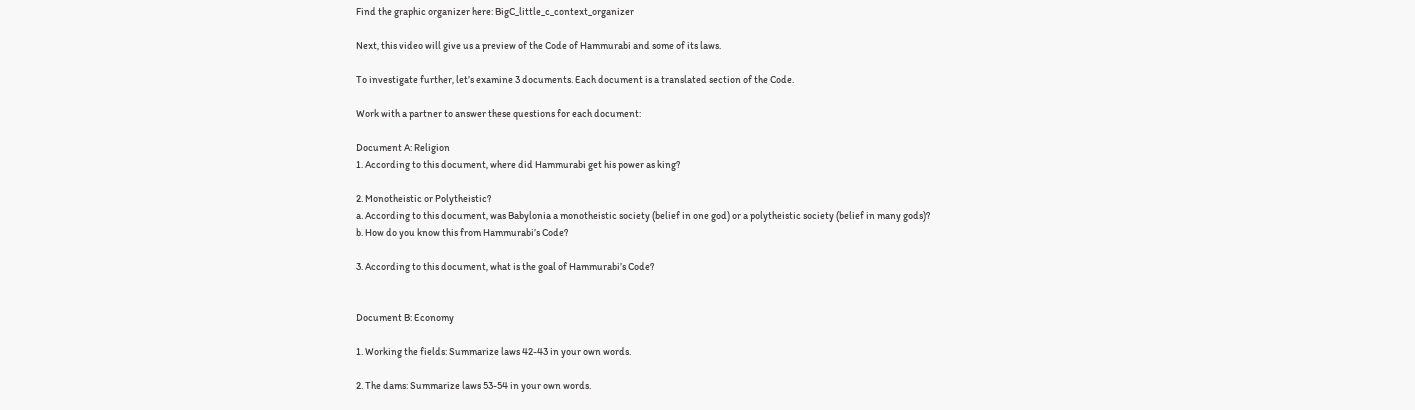Find the graphic organizer here: BigC_little_c_context_organizer

Next, this video will give us a preview of the Code of Hammurabi and some of its laws.

To investigate further, let’s examine 3 documents. Each document is a translated section of the Code.

Work with a partner to answer these questions for each document:

Document A: Religion
1. According to this document, where did Hammurabi get his power as king?

2. Monotheistic or Polytheistic?
a. According to this document, was Babylonia a monotheistic society (belief in one god) or a polytheistic society (belief in many gods)?
b. How do you know this from Hammurabi’s Code?

3. According to this document, what is the goal of Hammurabi’s Code?


Document B: Economy

1. Working the fields: Summarize laws 42-43 in your own words.

2. The dams: Summarize laws 53-54 in your own words.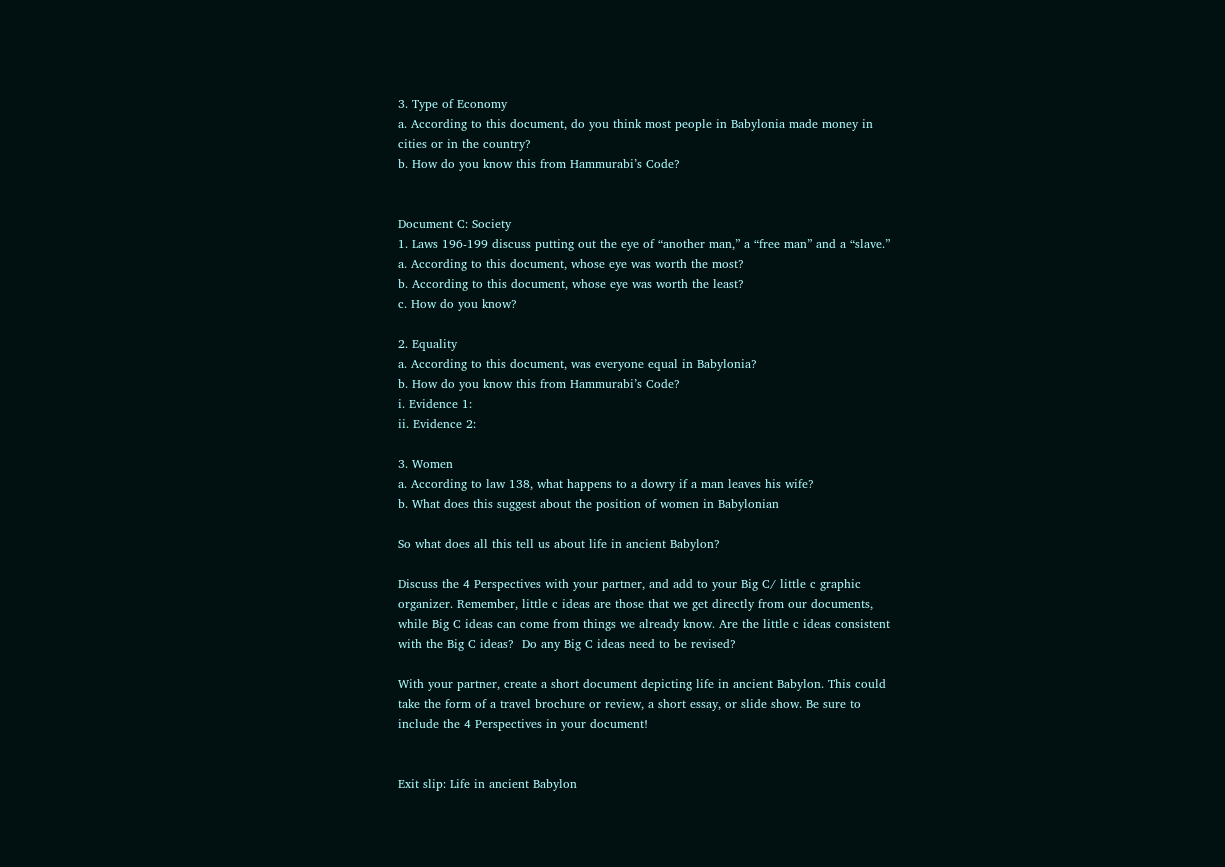3. Type of Economy
a. According to this document, do you think most people in Babylonia made money in cities or in the country?
b. How do you know this from Hammurabi’s Code?


Document C: Society
1. Laws 196-199 discuss putting out the eye of “another man,” a “free man” and a “slave.”
a. According to this document, whose eye was worth the most?
b. According to this document, whose eye was worth the least?
c. How do you know?

2. Equality
a. According to this document, was everyone equal in Babylonia?
b. How do you know this from Hammurabi’s Code?
i. Evidence 1:
ii. Evidence 2:

3. Women
a. According to law 138, what happens to a dowry if a man leaves his wife?
b. What does this suggest about the position of women in Babylonian

So what does all this tell us about life in ancient Babylon?

Discuss the 4 Perspectives with your partner, and add to your Big C/ little c graphic organizer. Remember, little c ideas are those that we get directly from our documents, while Big C ideas can come from things we already know. Are the little c ideas consistent with the Big C ideas?  Do any Big C ideas need to be revised?

With your partner, create a short document depicting life in ancient Babylon. This could take the form of a travel brochure or review, a short essay, or slide show. Be sure to include the 4 Perspectives in your document!


Exit slip: Life in ancient Babylon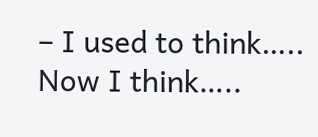– I used to think…..  Now I think…..